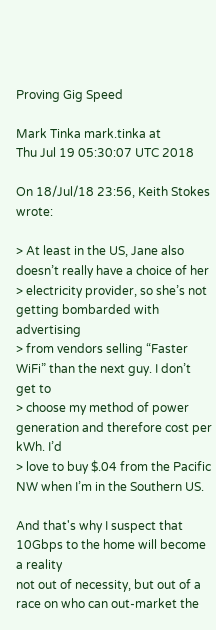Proving Gig Speed

Mark Tinka mark.tinka at
Thu Jul 19 05:30:07 UTC 2018

On 18/Jul/18 23:56, Keith Stokes wrote:

> At least in the US, Jane also doesn’t really have a choice of her
> electricity provider, so she’s not getting bombarded with advertising
> from vendors selling “Faster WiFi” than the next guy. I don’t get to
> choose my method of power generation and therefore cost per kWh. I’d
> love to buy $.04 from the Pacific NW when I’m in the Southern US.

And that's why I suspect that 10Gbps to the home will become a reality
not out of necessity, but out of a race on who can out-market the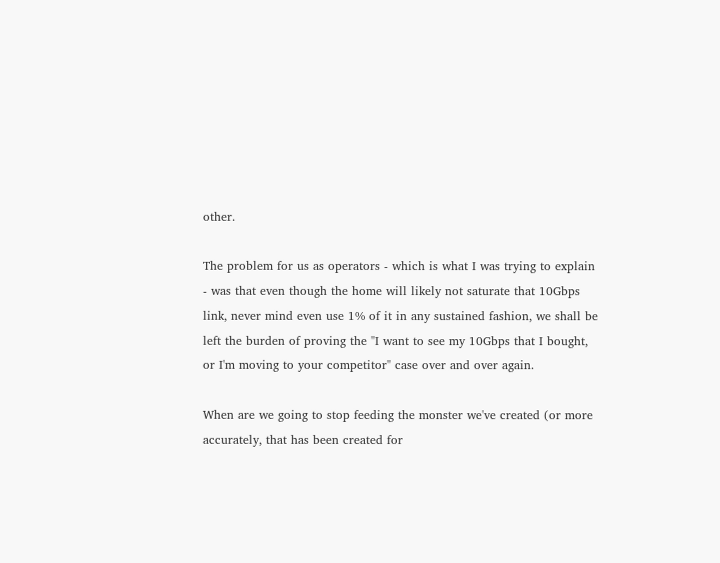other.

The problem for us as operators - which is what I was trying to explain
- was that even though the home will likely not saturate that 10Gbps
link, never mind even use 1% of it in any sustained fashion, we shall be
left the burden of proving the "I want to see my 10Gbps that I bought,
or I'm moving to your competitor" case over and over again.

When are we going to stop feeding the monster we've created (or more
accurately, that has been created for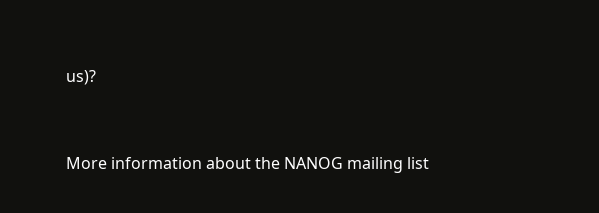us)?


More information about the NANOG mailing list